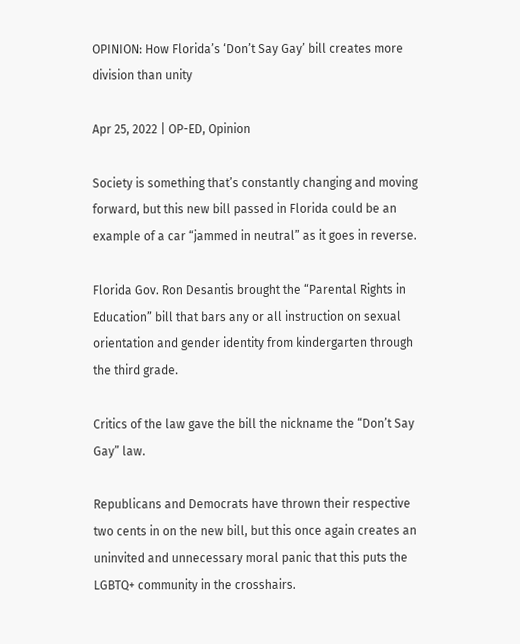OPINION: How Florida’s ‘Don’t Say Gay’ bill creates more division than unity

Apr 25, 2022 | OP-ED, Opinion

Society is something that’s constantly changing and moving forward, but this new bill passed in Florida could be an example of a car “jammed in neutral” as it goes in reverse.

Florida Gov. Ron Desantis brought the “Parental Rights in Education” bill that bars any or all instruction on sexual orientation and gender identity from kindergarten through the third grade.

Critics of the law gave the bill the nickname the “Don’t Say Gay” law.

Republicans and Democrats have thrown their respective two cents in on the new bill, but this once again creates an uninvited and unnecessary moral panic that this puts the LGBTQ+ community in the crosshairs.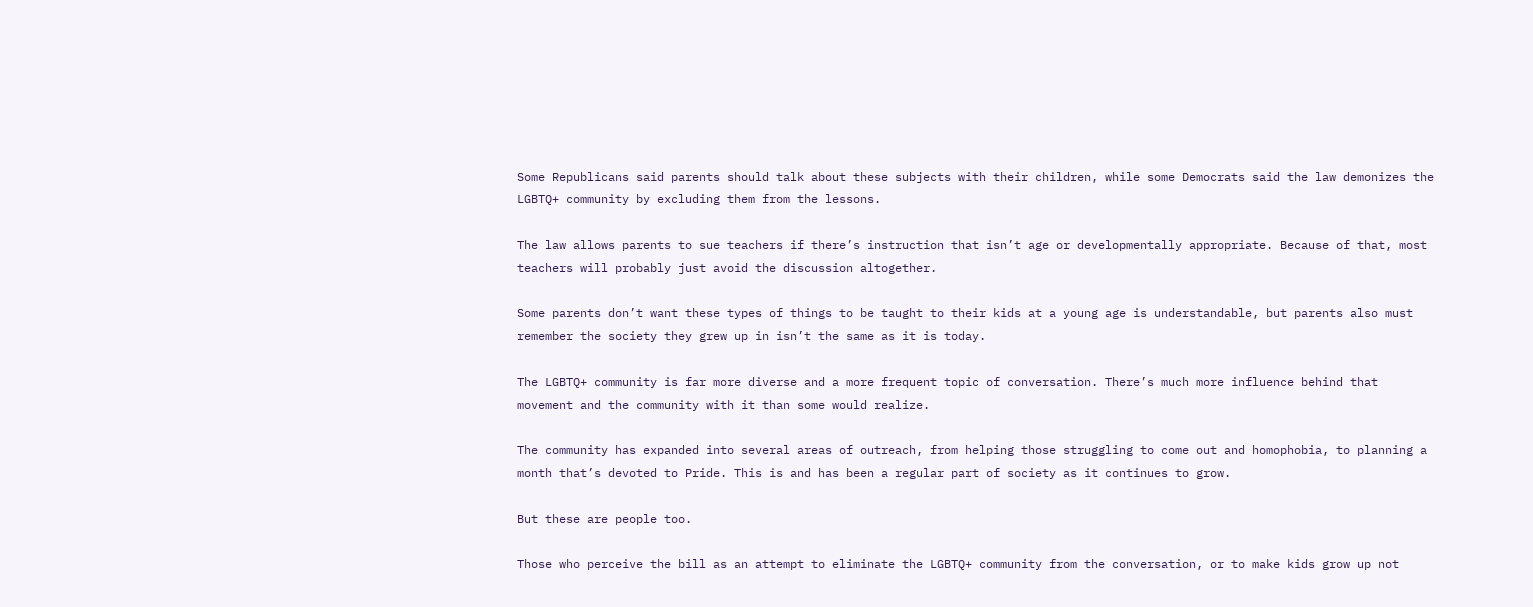Some Republicans said parents should talk about these subjects with their children, while some Democrats said the law demonizes the LGBTQ+ community by excluding them from the lessons.

The law allows parents to sue teachers if there’s instruction that isn’t age or developmentally appropriate. Because of that, most teachers will probably just avoid the discussion altogether.

Some parents don’t want these types of things to be taught to their kids at a young age is understandable, but parents also must remember the society they grew up in isn’t the same as it is today.

The LGBTQ+ community is far more diverse and a more frequent topic of conversation. There’s much more influence behind that movement and the community with it than some would realize.

The community has expanded into several areas of outreach, from helping those struggling to come out and homophobia, to planning a month that’s devoted to Pride. This is and has been a regular part of society as it continues to grow.

But these are people too.

Those who perceive the bill as an attempt to eliminate the LGBTQ+ community from the conversation, or to make kids grow up not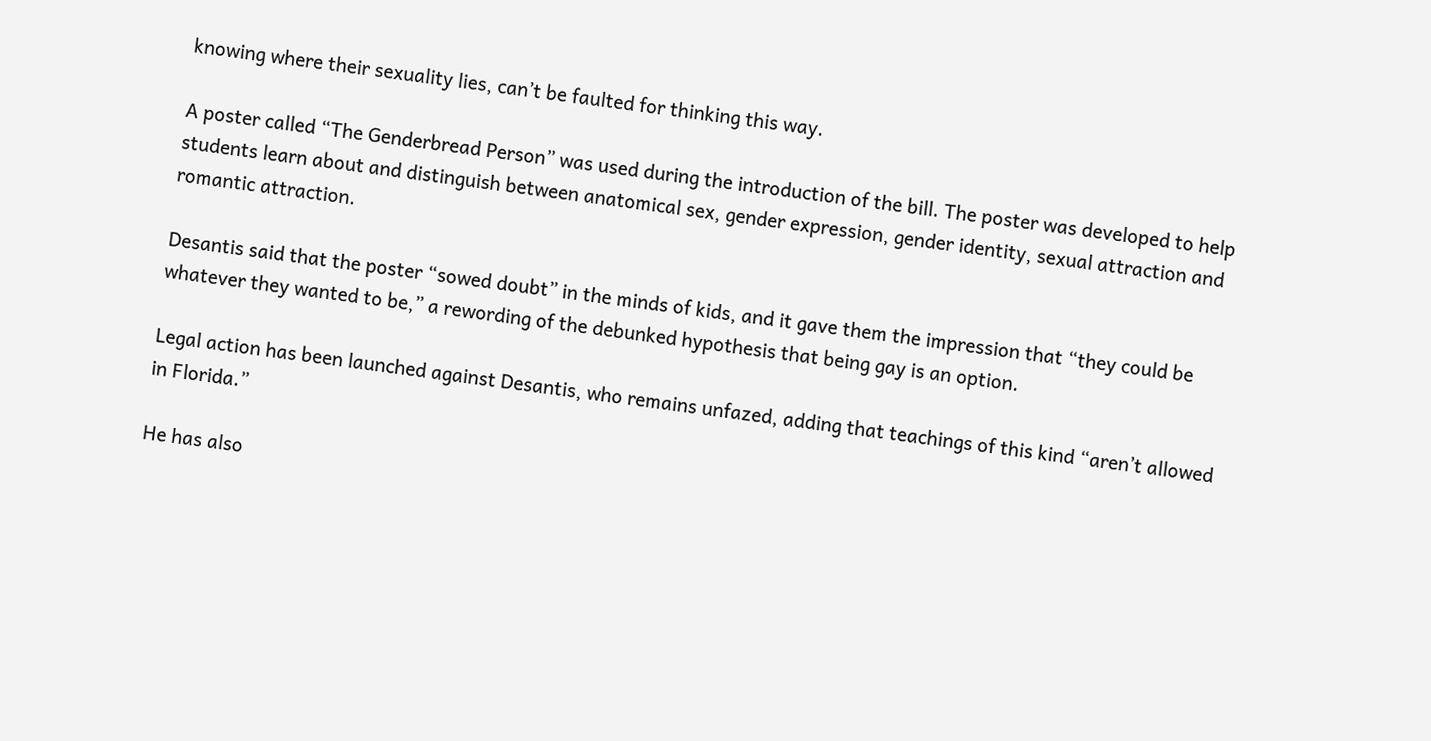knowing where their sexuality lies, can’t be faulted for thinking this way.

A poster called “The Genderbread Person” was used during the introduction of the bill. The poster was developed to help students learn about and distinguish between anatomical sex, gender expression, gender identity, sexual attraction and romantic attraction.

Desantis said that the poster “sowed doubt” in the minds of kids, and it gave them the impression that “they could be whatever they wanted to be,” a rewording of the debunked hypothesis that being gay is an option.

Legal action has been launched against Desantis, who remains unfazed, adding that teachings of this kind “aren’t allowed in Florida.”

He has also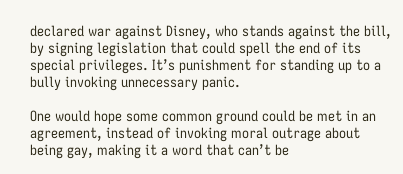declared war against Disney, who stands against the bill, by signing legislation that could spell the end of its special privileges. It’s punishment for standing up to a bully invoking unnecessary panic.

One would hope some common ground could be met in an agreement, instead of invoking moral outrage about being gay, making it a word that can’t be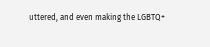uttered, and even making the LGBTQ+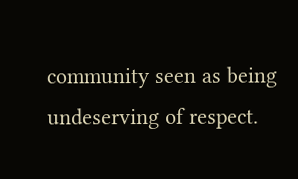community seen as being undeserving of respect.